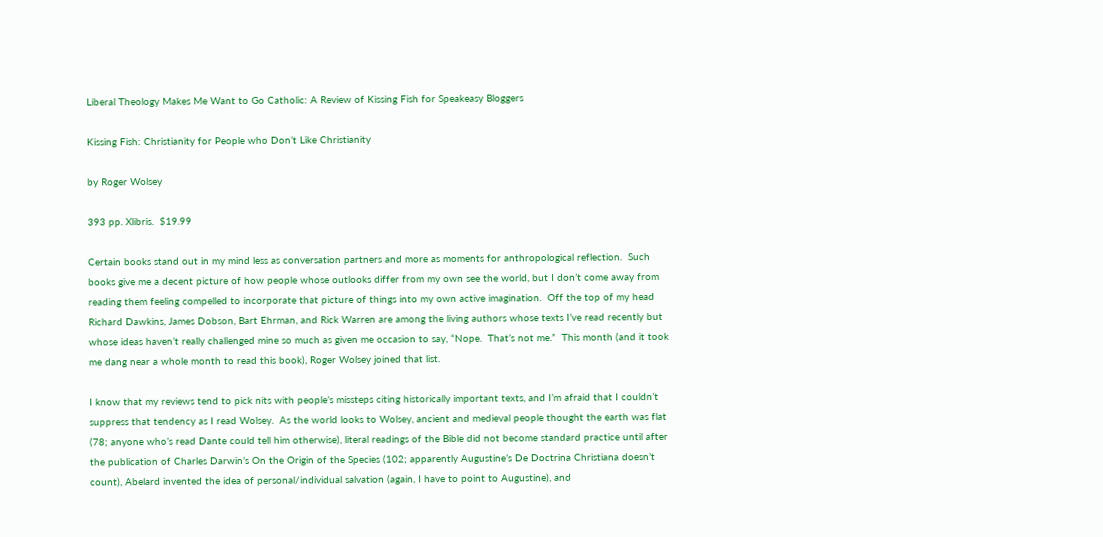Liberal Theology Makes Me Want to Go Catholic: A Review of Kissing Fish for Speakeasy Bloggers

Kissing Fish: Christianity for People who Don’t Like Christianity

by Roger Wolsey

393 pp. Xlibris.  $19.99

Certain books stand out in my mind less as conversation partners and more as moments for anthropological reflection.  Such books give me a decent picture of how people whose outlooks differ from my own see the world, but I don’t come away from reading them feeling compelled to incorporate that picture of things into my own active imagination.  Off the top of my head Richard Dawkins, James Dobson, Bart Ehrman, and Rick Warren are among the living authors whose texts I’ve read recently but whose ideas haven’t really challenged mine so much as given me occasion to say, “Nope.  That’s not me.”  This month (and it took me dang near a whole month to read this book), Roger Wolsey joined that list.

I know that my reviews tend to pick nits with people’s missteps citing historically important texts, and I’m afraid that I couldn’t suppress that tendency as I read Wolsey.  As the world looks to Wolsey, ancient and medieval people thought the earth was flat (78; anyone who’s read Dante could tell him otherwise), literal readings of the Bible did not become standard practice until after the publication of Charles Darwin’s On the Origin of the Species (102; apparently Augustine’s De Doctrina Christiana doesn’t count), Abelard invented the idea of personal/individual salvation (again, I have to point to Augustine), and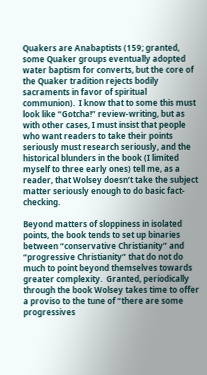Quakers are Anabaptists (159; granted, some Quaker groups eventually adopted water baptism for converts, but the core of the Quaker tradition rejects bodily sacraments in favor of spiritual communion).  I know that to some this must look like “Gotcha!” review-writing, but as with other cases, I must insist that people who want readers to take their points seriously must research seriously, and the historical blunders in the book (I limited myself to three early ones) tell me, as a reader, that Wolsey doesn’t take the subject matter seriously enough to do basic fact-checking.

Beyond matters of sloppiness in isolated points, the book tends to set up binaries between “conservative Christianity” and “progressive Christianity” that do not do much to point beyond themselves towards greater complexity.  Granted, periodically through the book Wolsey takes time to offer a proviso to the tune of “there are some progressives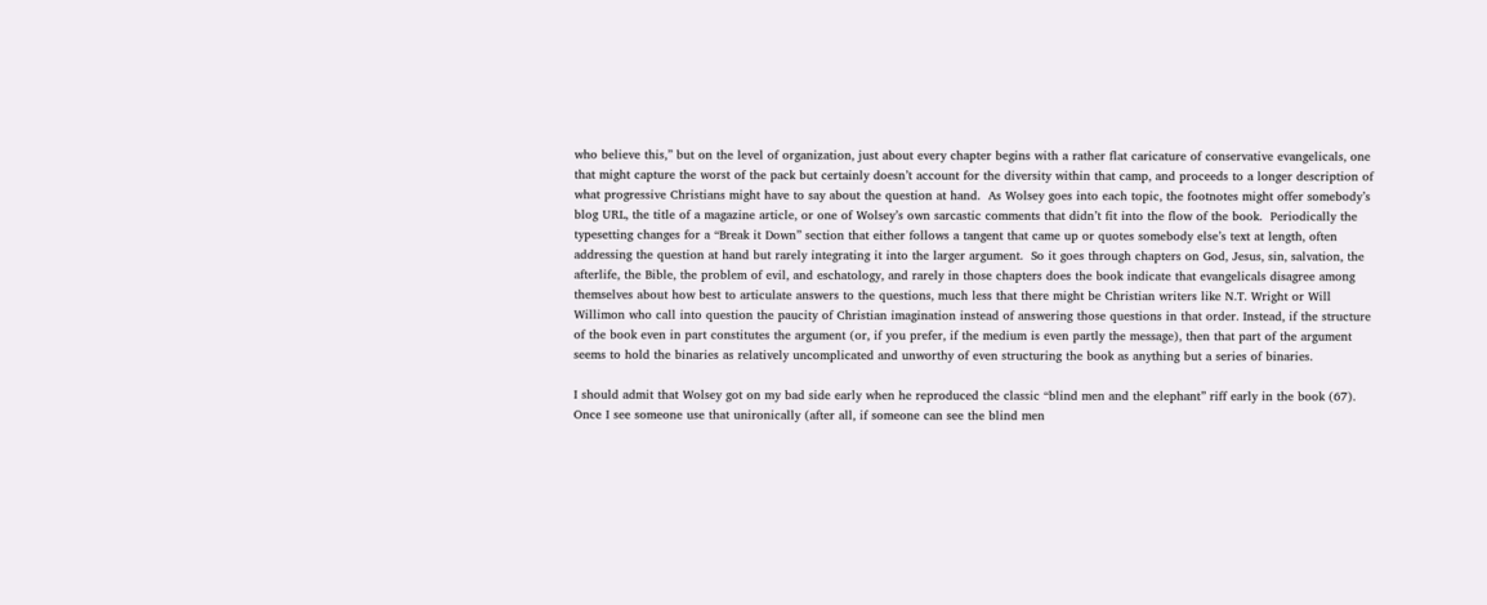who believe this,” but on the level of organization, just about every chapter begins with a rather flat caricature of conservative evangelicals, one that might capture the worst of the pack but certainly doesn’t account for the diversity within that camp, and proceeds to a longer description of what progressive Christians might have to say about the question at hand.  As Wolsey goes into each topic, the footnotes might offer somebody’s blog URL, the title of a magazine article, or one of Wolsey’s own sarcastic comments that didn’t fit into the flow of the book.  Periodically the typesetting changes for a “Break it Down” section that either follows a tangent that came up or quotes somebody else’s text at length, often addressing the question at hand but rarely integrating it into the larger argument.  So it goes through chapters on God, Jesus, sin, salvation, the afterlife, the Bible, the problem of evil, and eschatology, and rarely in those chapters does the book indicate that evangelicals disagree among themselves about how best to articulate answers to the questions, much less that there might be Christian writers like N.T. Wright or Will Willimon who call into question the paucity of Christian imagination instead of answering those questions in that order. Instead, if the structure of the book even in part constitutes the argument (or, if you prefer, if the medium is even partly the message), then that part of the argument seems to hold the binaries as relatively uncomplicated and unworthy of even structuring the book as anything but a series of binaries.

I should admit that Wolsey got on my bad side early when he reproduced the classic “blind men and the elephant” riff early in the book (67).  Once I see someone use that unironically (after all, if someone can see the blind men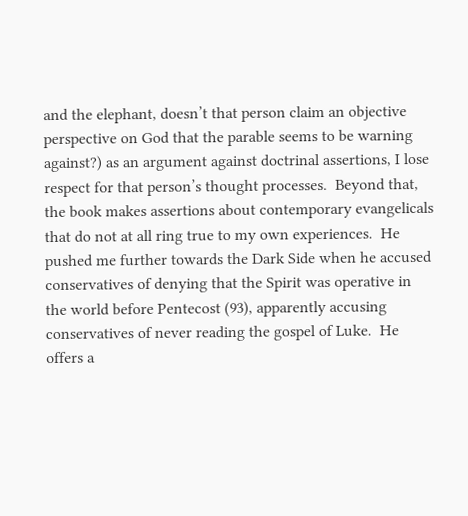and the elephant, doesn’t that person claim an objective perspective on God that the parable seems to be warning against?) as an argument against doctrinal assertions, I lose respect for that person’s thought processes.  Beyond that, the book makes assertions about contemporary evangelicals that do not at all ring true to my own experiences.  He pushed me further towards the Dark Side when he accused conservatives of denying that the Spirit was operative in the world before Pentecost (93), apparently accusing conservatives of never reading the gospel of Luke.  He offers a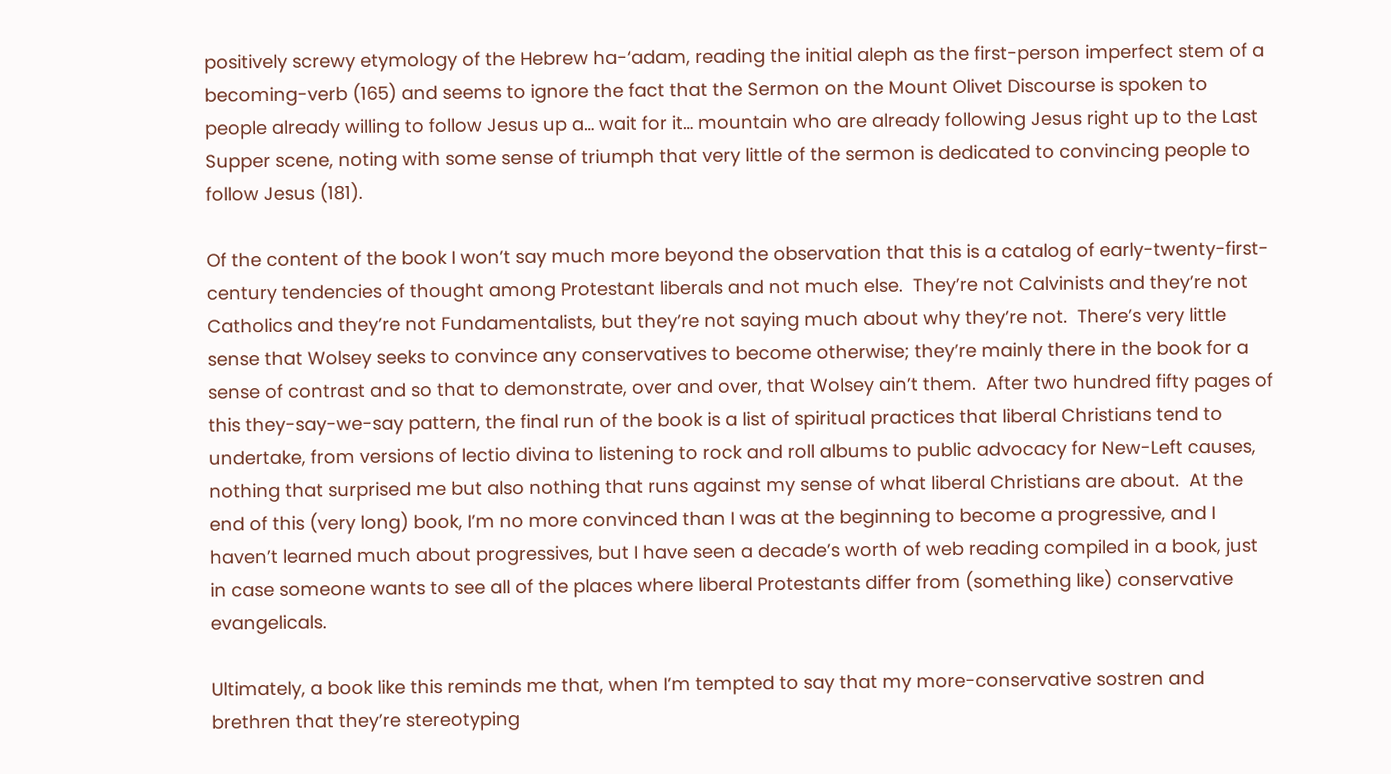positively screwy etymology of the Hebrew ha-‘adam, reading the initial aleph as the first-person imperfect stem of a becoming-verb (165) and seems to ignore the fact that the Sermon on the Mount Olivet Discourse is spoken to people already willing to follow Jesus up a… wait for it… mountain who are already following Jesus right up to the Last Supper scene, noting with some sense of triumph that very little of the sermon is dedicated to convincing people to follow Jesus (181).

Of the content of the book I won’t say much more beyond the observation that this is a catalog of early-twenty-first-century tendencies of thought among Protestant liberals and not much else.  They’re not Calvinists and they’re not Catholics and they’re not Fundamentalists, but they’re not saying much about why they’re not.  There’s very little sense that Wolsey seeks to convince any conservatives to become otherwise; they’re mainly there in the book for a sense of contrast and so that to demonstrate, over and over, that Wolsey ain’t them.  After two hundred fifty pages of this they-say-we-say pattern, the final run of the book is a list of spiritual practices that liberal Christians tend to undertake, from versions of lectio divina to listening to rock and roll albums to public advocacy for New-Left causes, nothing that surprised me but also nothing that runs against my sense of what liberal Christians are about.  At the end of this (very long) book, I’m no more convinced than I was at the beginning to become a progressive, and I haven’t learned much about progressives, but I have seen a decade’s worth of web reading compiled in a book, just in case someone wants to see all of the places where liberal Protestants differ from (something like) conservative evangelicals.

Ultimately, a book like this reminds me that, when I’m tempted to say that my more-conservative sostren and brethren that they’re stereotyping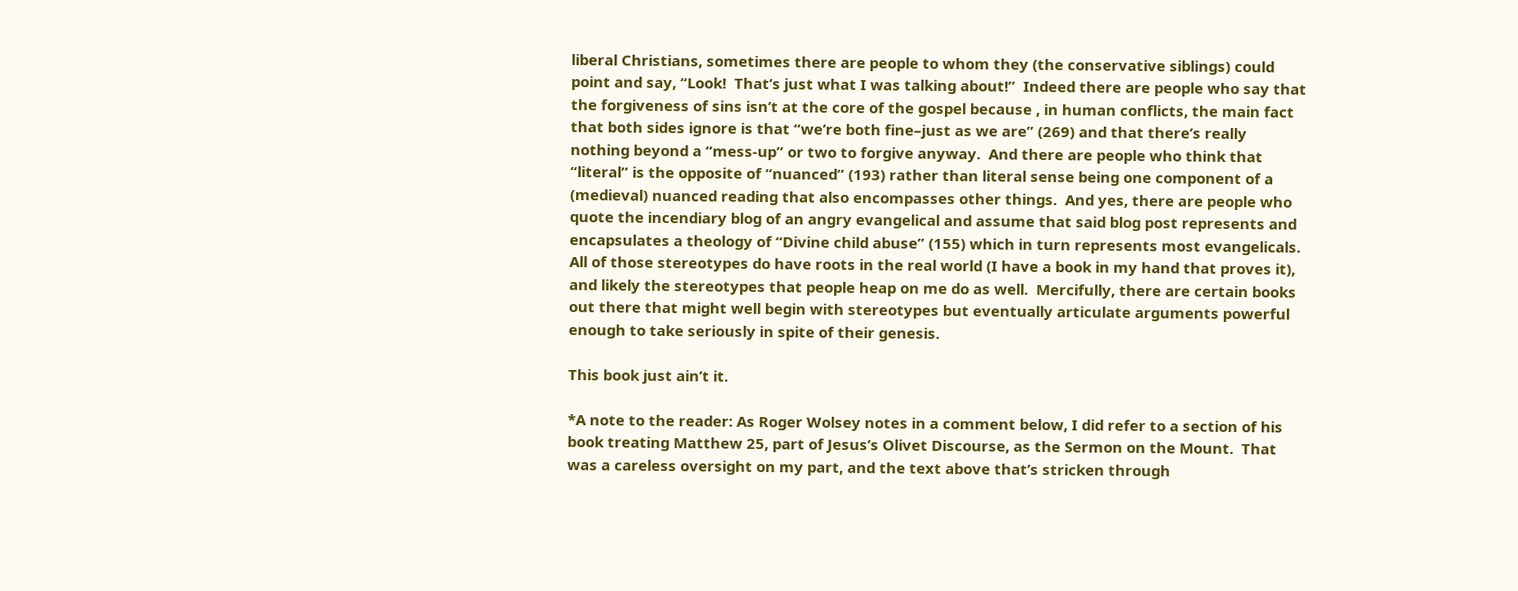liberal Christians, sometimes there are people to whom they (the conservative siblings) could point and say, “Look!  That’s just what I was talking about!”  Indeed there are people who say that the forgiveness of sins isn’t at the core of the gospel because , in human conflicts, the main fact that both sides ignore is that “we’re both fine–just as we are” (269) and that there’s really nothing beyond a “mess-up” or two to forgive anyway.  And there are people who think that “literal” is the opposite of “nuanced” (193) rather than literal sense being one component of a (medieval) nuanced reading that also encompasses other things.  And yes, there are people who quote the incendiary blog of an angry evangelical and assume that said blog post represents and encapsulates a theology of “Divine child abuse” (155) which in turn represents most evangelicals.  All of those stereotypes do have roots in the real world (I have a book in my hand that proves it), and likely the stereotypes that people heap on me do as well.  Mercifully, there are certain books out there that might well begin with stereotypes but eventually articulate arguments powerful enough to take seriously in spite of their genesis.

This book just ain’t it.

*A note to the reader: As Roger Wolsey notes in a comment below, I did refer to a section of his book treating Matthew 25, part of Jesus’s Olivet Discourse, as the Sermon on the Mount.  That was a careless oversight on my part, and the text above that’s stricken through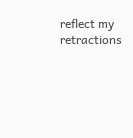reflect my retractions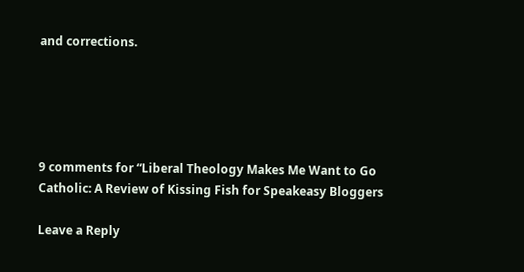and corrections.





9 comments for “Liberal Theology Makes Me Want to Go Catholic: A Review of Kissing Fish for Speakeasy Bloggers

Leave a Reply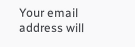Your email address will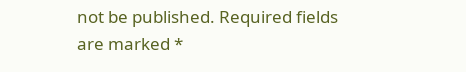not be published. Required fields are marked *